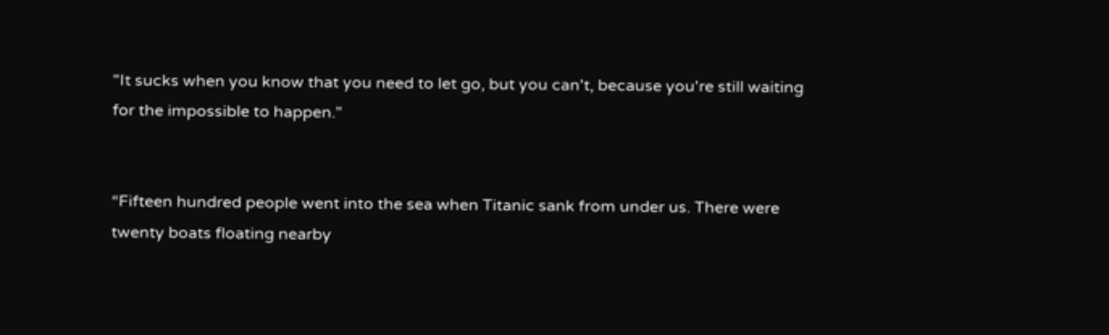"It sucks when you know that you need to let go, but you can't, because you're still waiting for the impossible to happen."


“Fifteen hundred people went into the sea when Titanic sank from under us. There were twenty boats floating nearby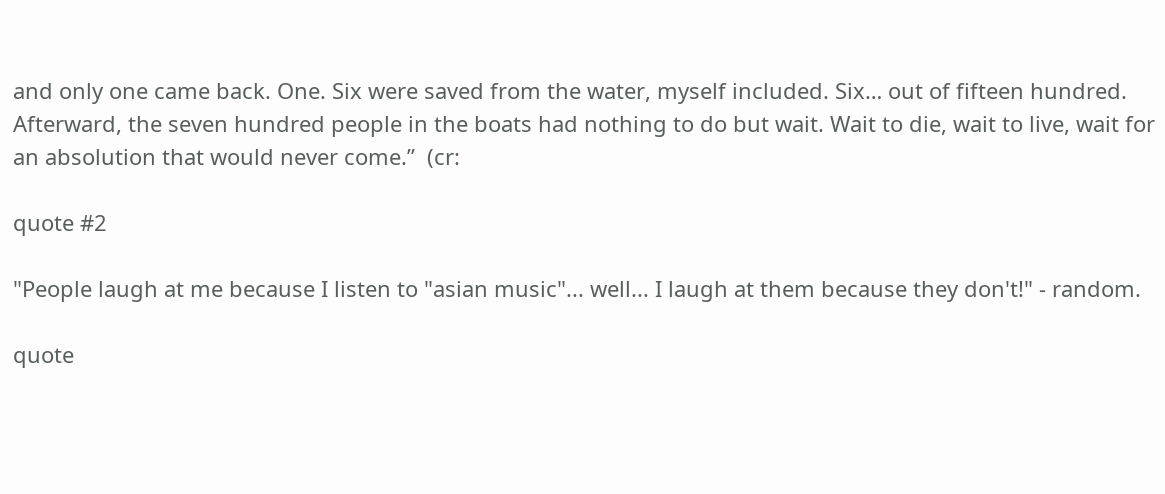and only one came back. One. Six were saved from the water, myself included. Six… out of fifteen hundred. Afterward, the seven hundred people in the boats had nothing to do but wait. Wait to die, wait to live, wait for an absolution that would never come.”  (cr:

quote #2

"People laugh at me because I listen to "asian music"... well... I laugh at them because they don't!" - random.

quote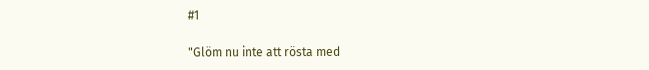#1

"Glöm nu inte att rösta med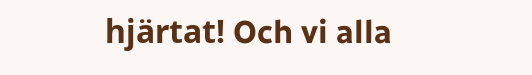hjärtat! Och vi alla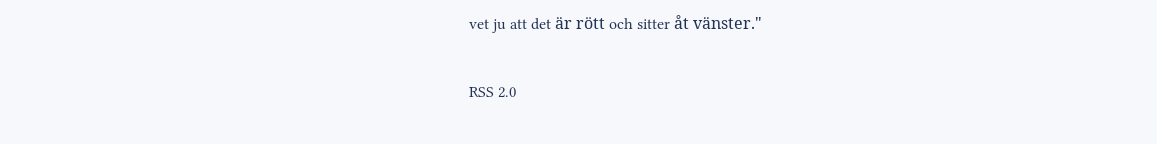vet ju att det är rött och sitter åt vänster."

RSS 2.0